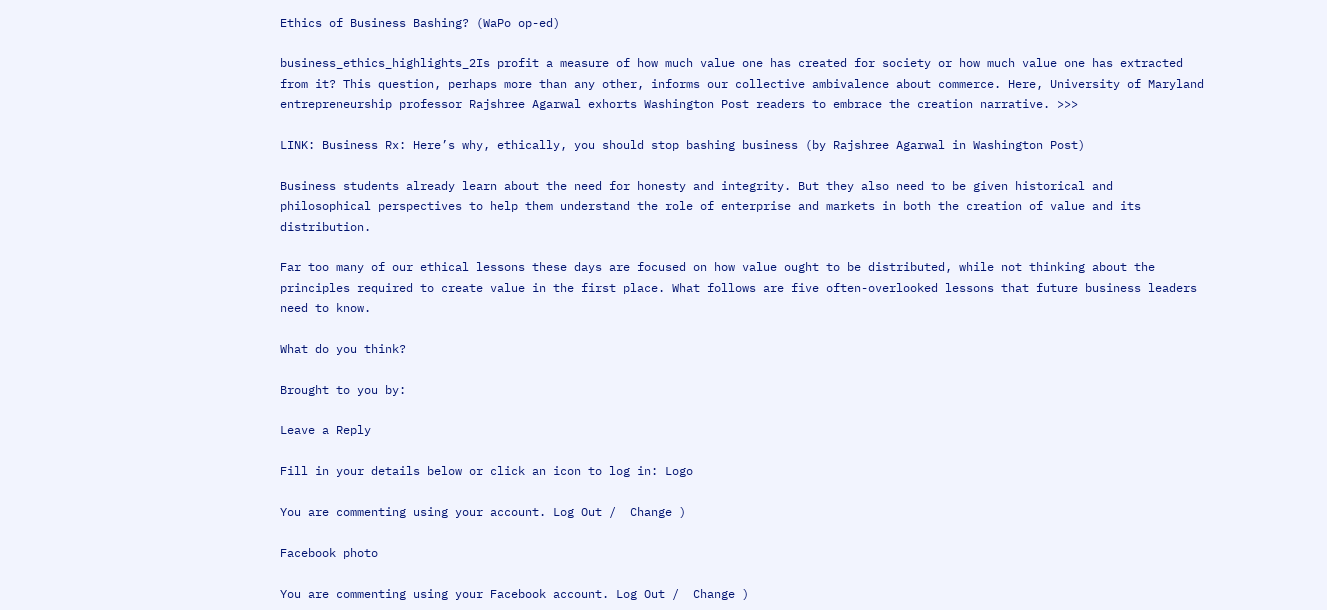Ethics of Business Bashing? (WaPo op-ed)

business_ethics_highlights_2Is profit a measure of how much value one has created for society or how much value one has extracted from it? This question, perhaps more than any other, informs our collective ambivalence about commerce. Here, University of Maryland entrepreneurship professor Rajshree Agarwal exhorts Washington Post readers to embrace the creation narrative. >>>

LINK: Business Rx: Here’s why, ethically, you should stop bashing business (by Rajshree Agarwal in Washington Post)

Business students already learn about the need for honesty and integrity. But they also need to be given historical and philosophical perspectives to help them understand the role of enterprise and markets in both the creation of value and its distribution.

Far too many of our ethical lessons these days are focused on how value ought to be distributed, while not thinking about the principles required to create value in the first place. What follows are five often-overlooked lessons that future business leaders need to know.

What do you think?

Brought to you by:

Leave a Reply

Fill in your details below or click an icon to log in: Logo

You are commenting using your account. Log Out /  Change )

Facebook photo

You are commenting using your Facebook account. Log Out /  Change )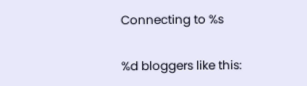Connecting to %s

%d bloggers like this: